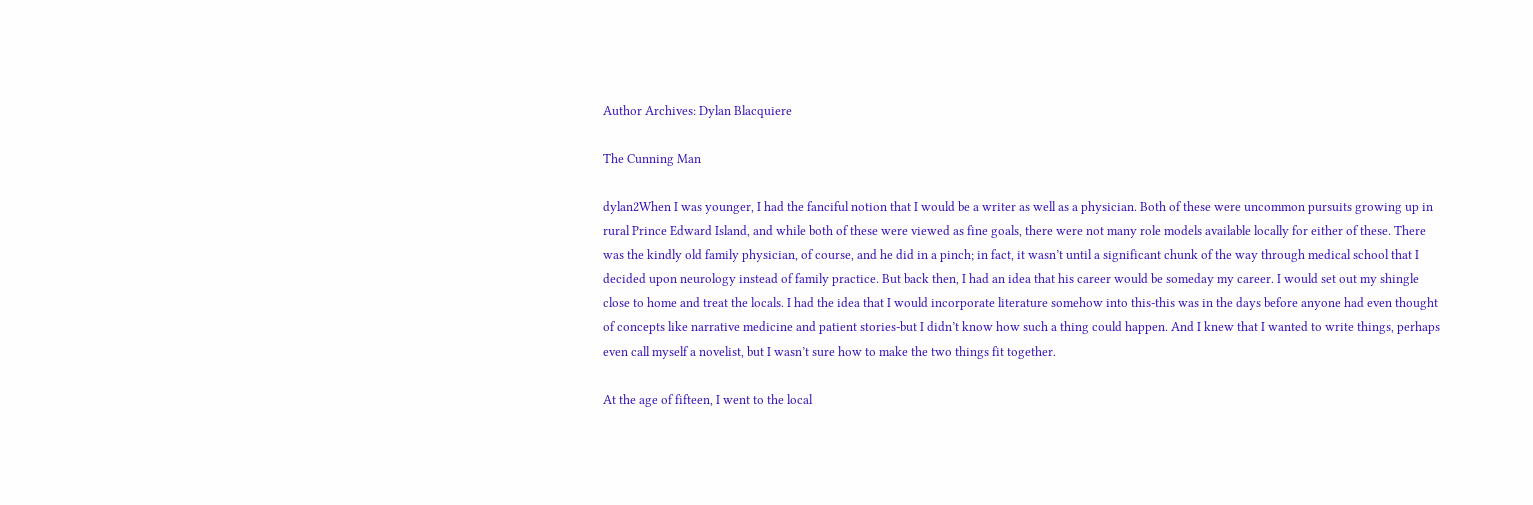Author Archives: Dylan Blacquiere

The Cunning Man

dylan2When I was younger, I had the fanciful notion that I would be a writer as well as a physician. Both of these were uncommon pursuits growing up in rural Prince Edward Island, and while both of these were viewed as fine goals, there were not many role models available locally for either of these. There was the kindly old family physician, of course, and he did in a pinch; in fact, it wasn’t until a significant chunk of the way through medical school that I decided upon neurology instead of family practice. But back then, I had an idea that his career would be someday my career. I would set out my shingle close to home and treat the locals. I had the idea that I would incorporate literature somehow into this-this was in the days before anyone had even thought of concepts like narrative medicine and patient stories-but I didn’t know how such a thing could happen. And I knew that I wanted to write things, perhaps even call myself a novelist, but I wasn’t sure how to make the two things fit together.

At the age of fifteen, I went to the local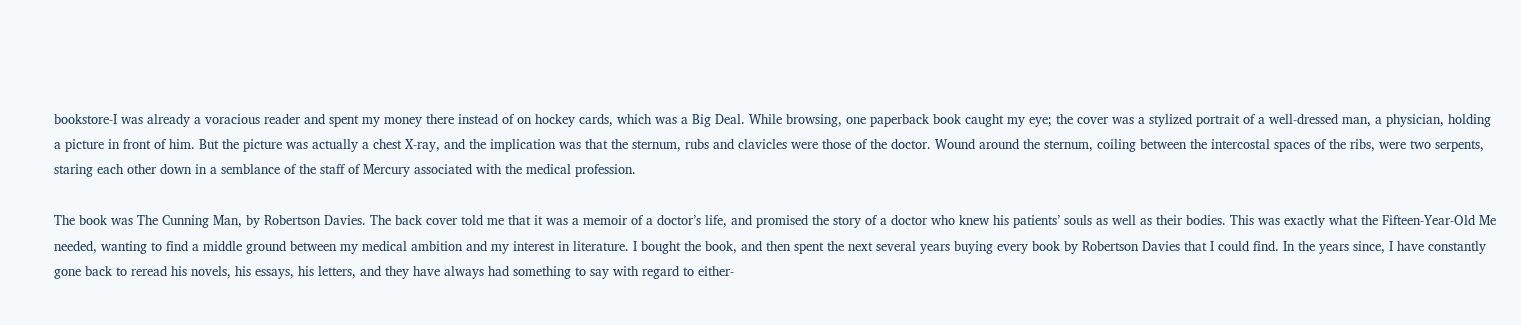bookstore-I was already a voracious reader and spent my money there instead of on hockey cards, which was a Big Deal. While browsing, one paperback book caught my eye; the cover was a stylized portrait of a well-dressed man, a physician, holding a picture in front of him. But the picture was actually a chest X-ray, and the implication was that the sternum, rubs and clavicles were those of the doctor. Wound around the sternum, coiling between the intercostal spaces of the ribs, were two serpents, staring each other down in a semblance of the staff of Mercury associated with the medical profession.

The book was The Cunning Man, by Robertson Davies. The back cover told me that it was a memoir of a doctor’s life, and promised the story of a doctor who knew his patients’ souls as well as their bodies. This was exactly what the Fifteen-Year-Old Me needed, wanting to find a middle ground between my medical ambition and my interest in literature. I bought the book, and then spent the next several years buying every book by Robertson Davies that I could find. In the years since, I have constantly gone back to reread his novels, his essays, his letters, and they have always had something to say with regard to either-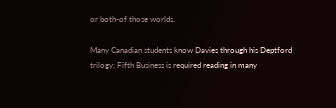or both-of those worlds.

Many Canadian students know Davies through his Deptford trilogy; Fifth Business is required reading in many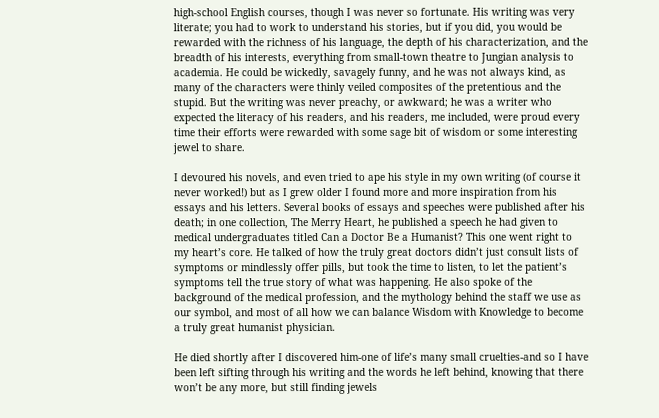high-school English courses, though I was never so fortunate. His writing was very literate; you had to work to understand his stories, but if you did, you would be rewarded with the richness of his language, the depth of his characterization, and the breadth of his interests, everything from small-town theatre to Jungian analysis to academia. He could be wickedly, savagely funny, and he was not always kind, as many of the characters were thinly veiled composites of the pretentious and the stupid. But the writing was never preachy, or awkward; he was a writer who expected the literacy of his readers, and his readers, me included, were proud every time their efforts were rewarded with some sage bit of wisdom or some interesting jewel to share.

I devoured his novels, and even tried to ape his style in my own writing (of course it never worked!) but as I grew older I found more and more inspiration from his essays and his letters. Several books of essays and speeches were published after his death; in one collection, The Merry Heart, he published a speech he had given to medical undergraduates titled Can a Doctor Be a Humanist? This one went right to my heart’s core. He talked of how the truly great doctors didn’t just consult lists of symptoms or mindlessly offer pills, but took the time to listen, to let the patient’s symptoms tell the true story of what was happening. He also spoke of the background of the medical profession, and the mythology behind the staff we use as our symbol, and most of all how we can balance Wisdom with Knowledge to become a truly great humanist physician.

He died shortly after I discovered him-one of life’s many small cruelties-and so I have been left sifting through his writing and the words he left behind, knowing that there won’t be any more, but still finding jewels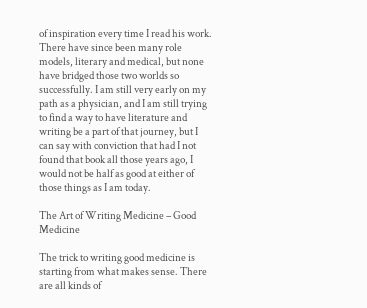of inspiration every time I read his work. There have since been many role models, literary and medical, but none have bridged those two worlds so successfully. I am still very early on my path as a physician, and I am still trying to find a way to have literature and writing be a part of that journey, but I can say with conviction that had I not found that book all those years ago, I would not be half as good at either of those things as I am today.

The Art of Writing Medicine – Good Medicine

The trick to writing good medicine is starting from what makes sense. There are all kinds of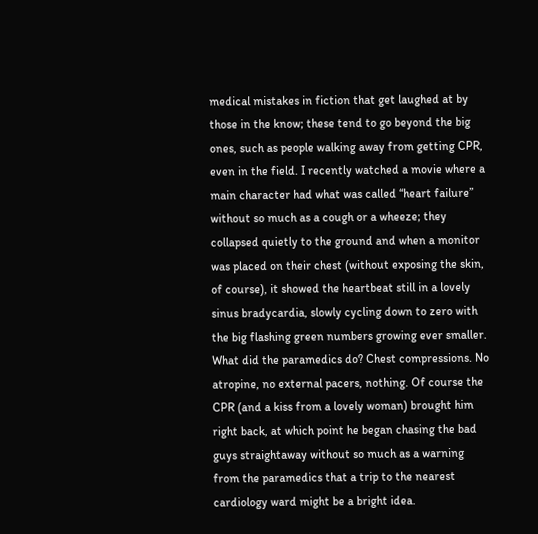medical mistakes in fiction that get laughed at by those in the know; these tend to go beyond the big ones, such as people walking away from getting CPR, even in the field. I recently watched a movie where a main character had what was called “heart failure” without so much as a cough or a wheeze; they collapsed quietly to the ground and when a monitor was placed on their chest (without exposing the skin, of course), it showed the heartbeat still in a lovely sinus bradycardia, slowly cycling down to zero with the big flashing green numbers growing ever smaller. What did the paramedics do? Chest compressions. No atropine, no external pacers, nothing. Of course the CPR (and a kiss from a lovely woman) brought him right back, at which point he began chasing the bad guys straightaway without so much as a warning from the paramedics that a trip to the nearest cardiology ward might be a bright idea.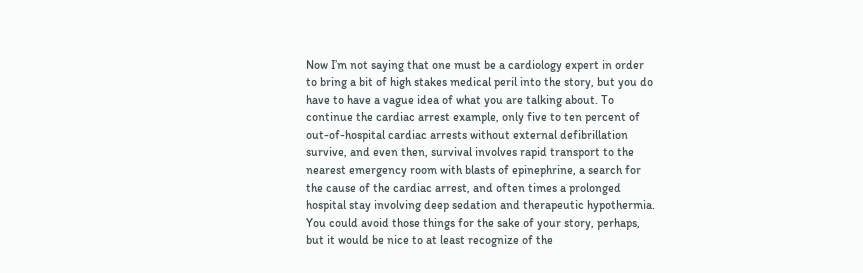Now I’m not saying that one must be a cardiology expert in order to bring a bit of high stakes medical peril into the story, but you do have to have a vague idea of what you are talking about. To continue the cardiac arrest example, only five to ten percent of out-of-hospital cardiac arrests without external defibrillation survive, and even then, survival involves rapid transport to the nearest emergency room with blasts of epinephrine, a search for the cause of the cardiac arrest, and often times a prolonged hospital stay involving deep sedation and therapeutic hypothermia. You could avoid those things for the sake of your story, perhaps, but it would be nice to at least recognize of the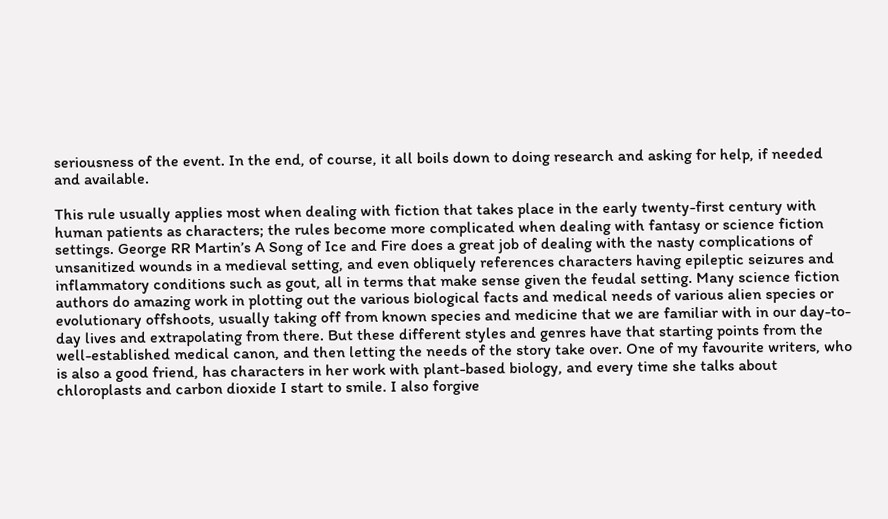seriousness of the event. In the end, of course, it all boils down to doing research and asking for help, if needed and available.

This rule usually applies most when dealing with fiction that takes place in the early twenty-first century with human patients as characters; the rules become more complicated when dealing with fantasy or science fiction settings. George RR Martin’s A Song of Ice and Fire does a great job of dealing with the nasty complications of unsanitized wounds in a medieval setting, and even obliquely references characters having epileptic seizures and inflammatory conditions such as gout, all in terms that make sense given the feudal setting. Many science fiction authors do amazing work in plotting out the various biological facts and medical needs of various alien species or evolutionary offshoots, usually taking off from known species and medicine that we are familiar with in our day-to-day lives and extrapolating from there. But these different styles and genres have that starting points from the well-established medical canon, and then letting the needs of the story take over. One of my favourite writers, who is also a good friend, has characters in her work with plant-based biology, and every time she talks about chloroplasts and carbon dioxide I start to smile. I also forgive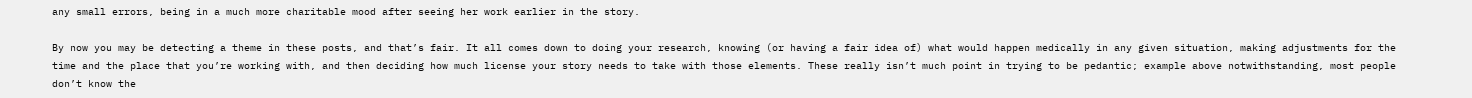any small errors, being in a much more charitable mood after seeing her work earlier in the story.

By now you may be detecting a theme in these posts, and that’s fair. It all comes down to doing your research, knowing (or having a fair idea of) what would happen medically in any given situation, making adjustments for the time and the place that you’re working with, and then deciding how much license your story needs to take with those elements. These really isn’t much point in trying to be pedantic; example above notwithstanding, most people don’t know the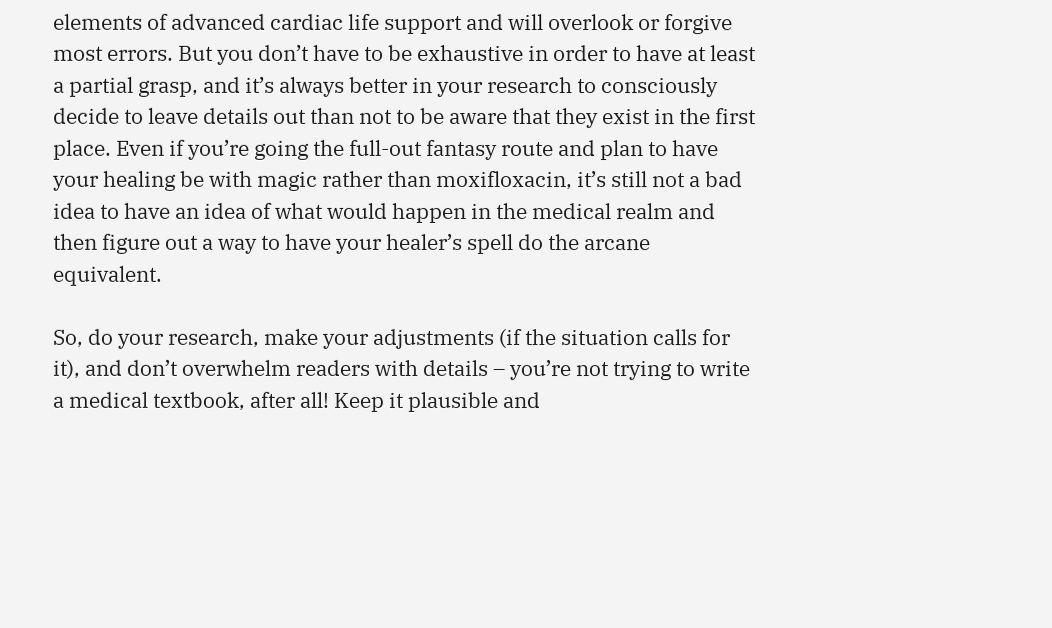elements of advanced cardiac life support and will overlook or forgive most errors. But you don’t have to be exhaustive in order to have at least a partial grasp, and it’s always better in your research to consciously decide to leave details out than not to be aware that they exist in the first place. Even if you’re going the full-out fantasy route and plan to have your healing be with magic rather than moxifloxacin, it’s still not a bad idea to have an idea of what would happen in the medical realm and then figure out a way to have your healer’s spell do the arcane equivalent.

So, do your research, make your adjustments (if the situation calls for it), and don’t overwhelm readers with details – you’re not trying to write a medical textbook, after all! Keep it plausible and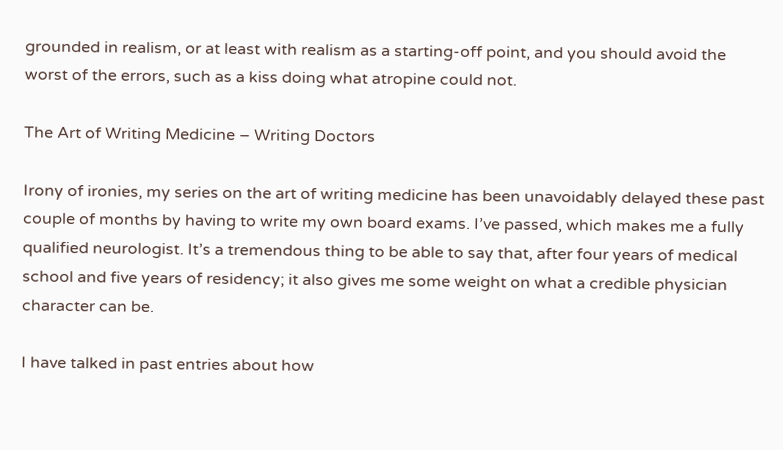grounded in realism, or at least with realism as a starting-off point, and you should avoid the worst of the errors, such as a kiss doing what atropine could not.

The Art of Writing Medicine – Writing Doctors

Irony of ironies, my series on the art of writing medicine has been unavoidably delayed these past couple of months by having to write my own board exams. I’ve passed, which makes me a fully qualified neurologist. It’s a tremendous thing to be able to say that, after four years of medical school and five years of residency; it also gives me some weight on what a credible physician character can be.

I have talked in past entries about how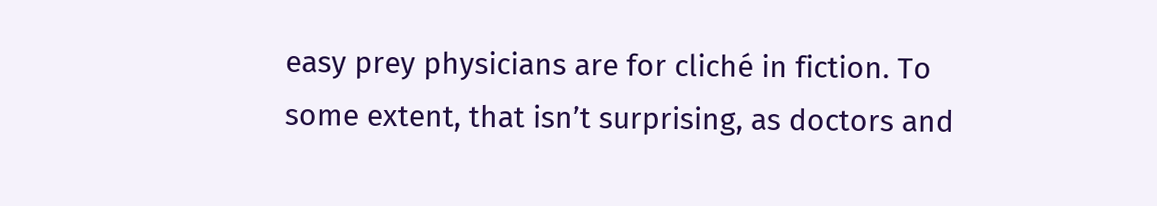easy prey physicians are for cliché in fiction. To some extent, that isn’t surprising, as doctors and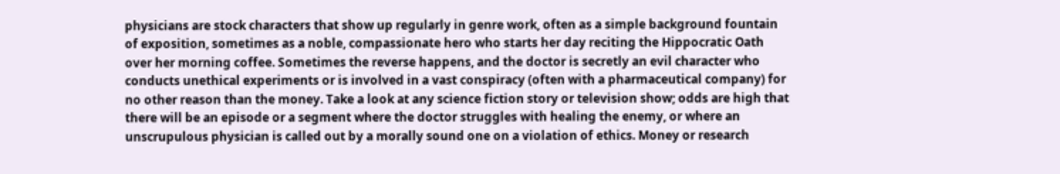physicians are stock characters that show up regularly in genre work, often as a simple background fountain of exposition, sometimes as a noble, compassionate hero who starts her day reciting the Hippocratic Oath over her morning coffee. Sometimes the reverse happens, and the doctor is secretly an evil character who conducts unethical experiments or is involved in a vast conspiracy (often with a pharmaceutical company) for no other reason than the money. Take a look at any science fiction story or television show; odds are high that there will be an episode or a segment where the doctor struggles with healing the enemy, or where an unscrupulous physician is called out by a morally sound one on a violation of ethics. Money or research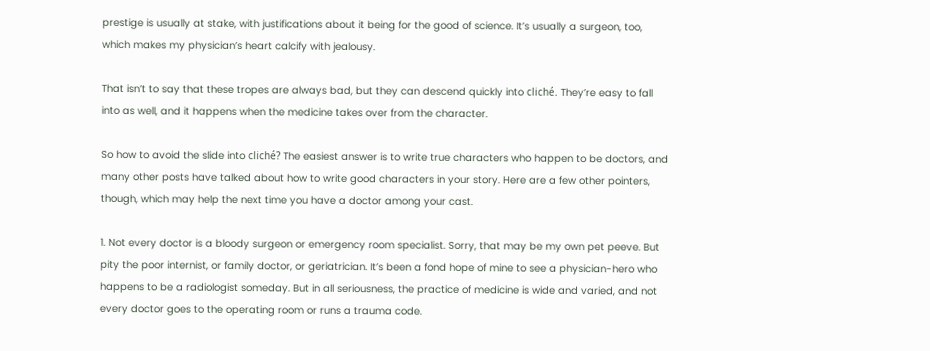prestige is usually at stake, with justifications about it being for the good of science. It’s usually a surgeon, too, which makes my physician’s heart calcify with jealousy.

That isn’t to say that these tropes are always bad, but they can descend quickly into cliché. They’re easy to fall into as well, and it happens when the medicine takes over from the character.

So how to avoid the slide into cliché? The easiest answer is to write true characters who happen to be doctors, and many other posts have talked about how to write good characters in your story. Here are a few other pointers, though, which may help the next time you have a doctor among your cast.

1. Not every doctor is a bloody surgeon or emergency room specialist. Sorry, that may be my own pet peeve. But pity the poor internist, or family doctor, or geriatrician. It’s been a fond hope of mine to see a physician-hero who happens to be a radiologist someday. But in all seriousness, the practice of medicine is wide and varied, and not every doctor goes to the operating room or runs a trauma code.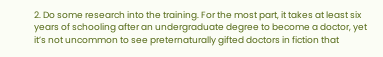2. Do some research into the training. For the most part, it takes at least six years of schooling after an undergraduate degree to become a doctor, yet it’s not uncommon to see preternaturally gifted doctors in fiction that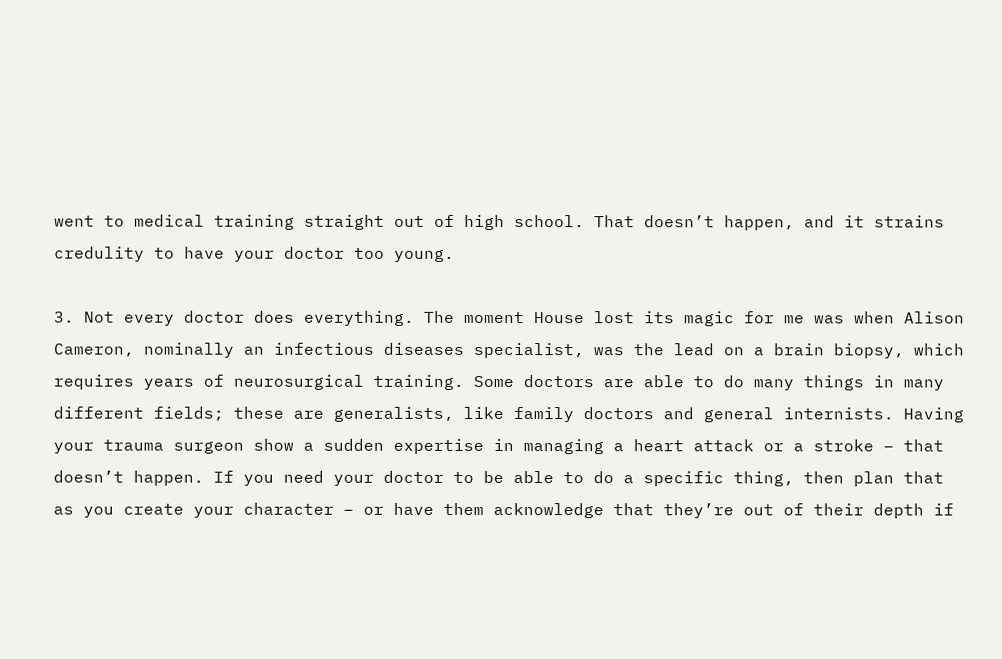went to medical training straight out of high school. That doesn’t happen, and it strains credulity to have your doctor too young.

3. Not every doctor does everything. The moment House lost its magic for me was when Alison Cameron, nominally an infectious diseases specialist, was the lead on a brain biopsy, which requires years of neurosurgical training. Some doctors are able to do many things in many different fields; these are generalists, like family doctors and general internists. Having your trauma surgeon show a sudden expertise in managing a heart attack or a stroke – that doesn’t happen. If you need your doctor to be able to do a specific thing, then plan that as you create your character – or have them acknowledge that they’re out of their depth if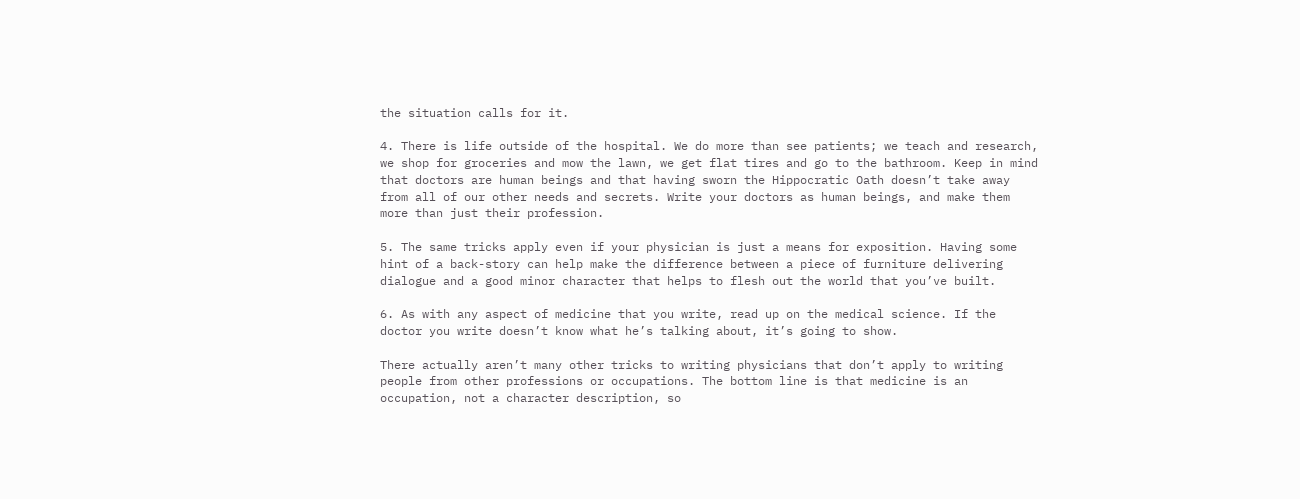the situation calls for it.

4. There is life outside of the hospital. We do more than see patients; we teach and research, we shop for groceries and mow the lawn, we get flat tires and go to the bathroom. Keep in mind that doctors are human beings and that having sworn the Hippocratic Oath doesn’t take away from all of our other needs and secrets. Write your doctors as human beings, and make them more than just their profession.

5. The same tricks apply even if your physician is just a means for exposition. Having some hint of a back-story can help make the difference between a piece of furniture delivering dialogue and a good minor character that helps to flesh out the world that you’ve built.

6. As with any aspect of medicine that you write, read up on the medical science. If the doctor you write doesn’t know what he’s talking about, it’s going to show.

There actually aren’t many other tricks to writing physicians that don’t apply to writing people from other professions or occupations. The bottom line is that medicine is an occupation, not a character description, so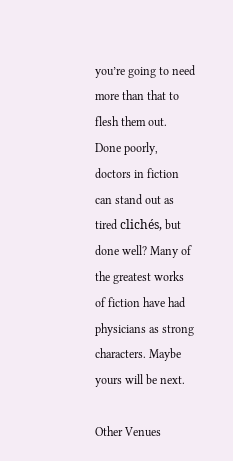you’re going to need more than that to flesh them out. Done poorly, doctors in fiction can stand out as tired clichés, but done well? Many of the greatest works of fiction have had physicians as strong characters. Maybe yours will be next.

Other Venues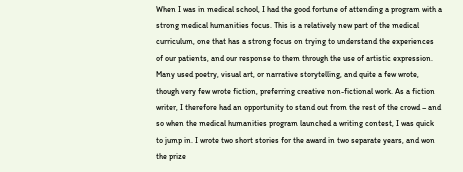When I was in medical school, I had the good fortune of attending a program with a strong medical humanities focus. This is a relatively new part of the medical curriculum, one that has a strong focus on trying to understand the experiences of our patients, and our response to them through the use of artistic expression. Many used poetry, visual art, or narrative storytelling, and quite a few wrote, though very few wrote fiction, preferring creative non-fictional work. As a fiction writer, I therefore had an opportunity to stand out from the rest of the crowd – and so when the medical humanities program launched a writing contest, I was quick to jump in. I wrote two short stories for the award in two separate years, and won the prize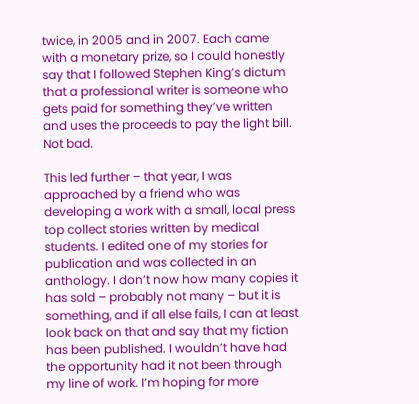twice, in 2005 and in 2007. Each came with a monetary prize, so I could honestly say that I followed Stephen King’s dictum that a professional writer is someone who gets paid for something they’ve written and uses the proceeds to pay the light bill. Not bad.

This led further – that year, I was approached by a friend who was developing a work with a small, local press top collect stories written by medical students. I edited one of my stories for publication and was collected in an anthology. I don’t now how many copies it has sold – probably not many – but it is something, and if all else fails, I can at least look back on that and say that my fiction has been published. I wouldn’t have had the opportunity had it not been through my line of work. I’m hoping for more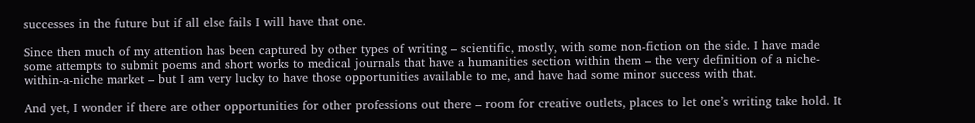successes in the future but if all else fails I will have that one.

Since then much of my attention has been captured by other types of writing – scientific, mostly, with some non-fiction on the side. I have made some attempts to submit poems and short works to medical journals that have a humanities section within them – the very definition of a niche-within-a-niche market – but I am very lucky to have those opportunities available to me, and have had some minor success with that.

And yet, I wonder if there are other opportunities for other professions out there – room for creative outlets, places to let one’s writing take hold. It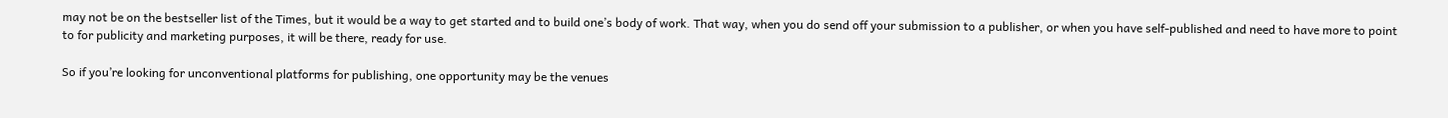may not be on the bestseller list of the Times, but it would be a way to get started and to build one’s body of work. That way, when you do send off your submission to a publisher, or when you have self-published and need to have more to point to for publicity and marketing purposes, it will be there, ready for use.

So if you’re looking for unconventional platforms for publishing, one opportunity may be the venues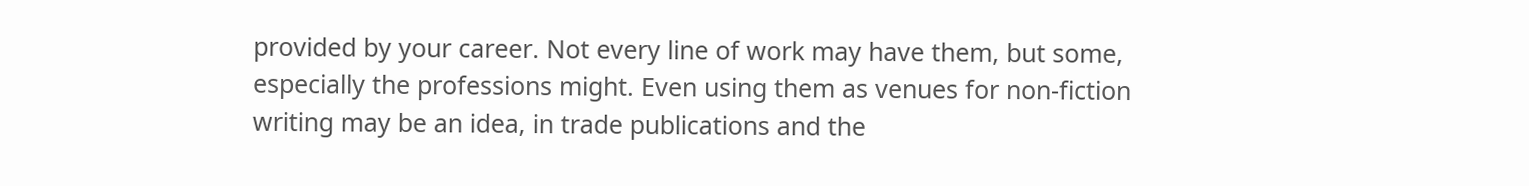provided by your career. Not every line of work may have them, but some, especially the professions might. Even using them as venues for non-fiction writing may be an idea, in trade publications and the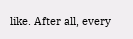like. After all, every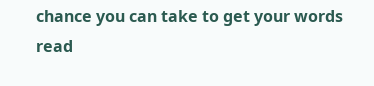chance you can take to get your words read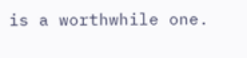is a worthwhile one.